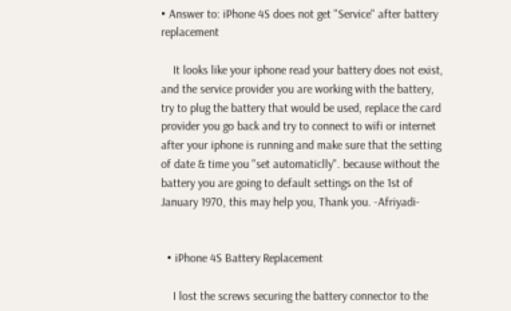• Answer to: iPhone 4S does not get "Service" after battery replacement

    It looks like your iphone read your battery does not exist, and the service provider you are working with the battery, try to plug the battery that would be used, replace the card provider you go back and try to connect to wifi or internet after your iphone is running and make sure that the setting of date & time you "set automaticlly". because without the battery you are going to default settings on the 1st of January 1970, this may help you, Thank you. -Afriyadi-


  • iPhone 4S Battery Replacement

    I lost the screws securing the battery connector to the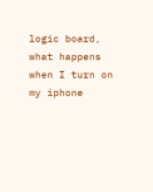logic board, what happens when I turn on my iphone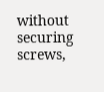without securing screws,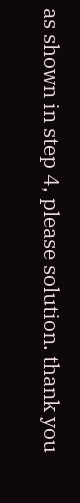as shown in step 4, please solution. thank you